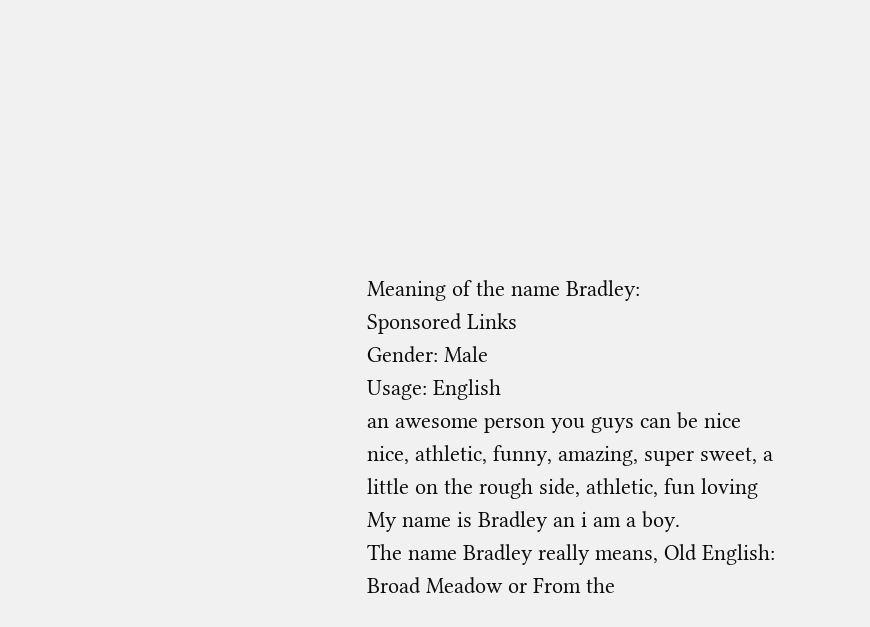Meaning of the name Bradley:
Sponsored Links
Gender: Male
Usage: English
an awesome person you guys can be nice
nice, athletic, funny, amazing, super sweet, a little on the rough side, athletic, fun loving
My name is Bradley an i am a boy.
The name Bradley really means, Old English: Broad Meadow or From the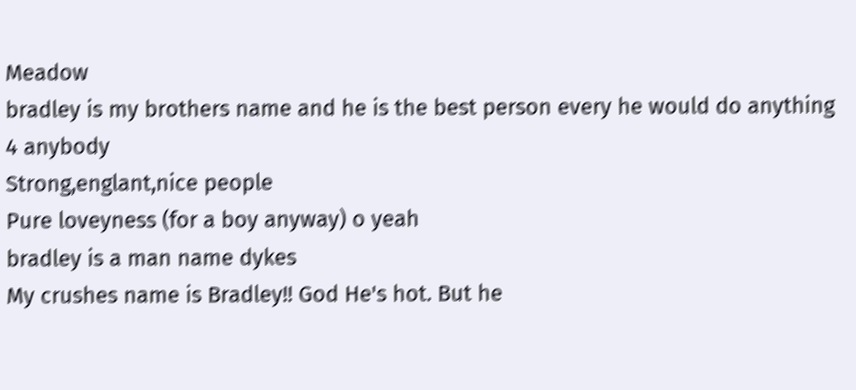Meadow
bradley is my brothers name and he is the best person every he would do anything 4 anybody
Strong,englant,nice people
Pure loveyness (for a boy anyway) o yeah
bradley is a man name dykes
My crushes name is Bradley!! God He's hot. But he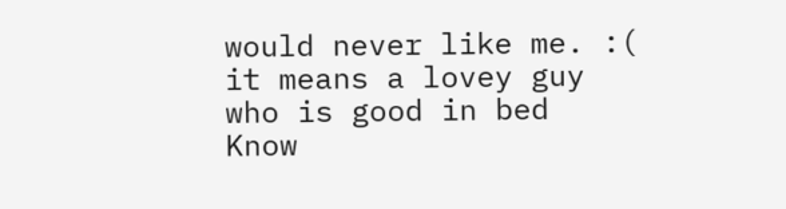would never like me. :(
it means a lovey guy who is good in bed
Know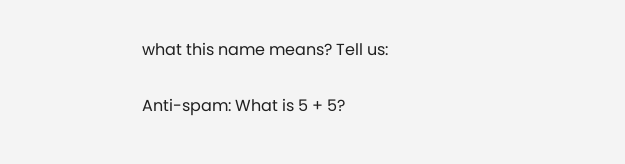what this name means? Tell us:

Anti-spam: What is 5 + 5?